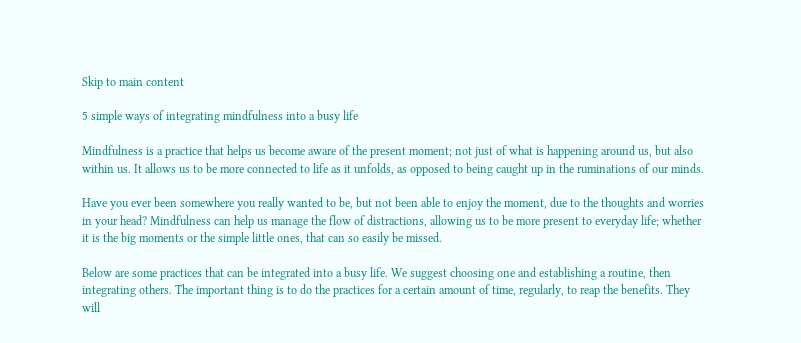Skip to main content

5 simple ways of integrating mindfulness into a busy life

Mindfulness is a practice that helps us become aware of the present moment; not just of what is happening around us, but also within us. It allows us to be more connected to life as it unfolds, as opposed to being caught up in the ruminations of our minds.

Have you ever been somewhere you really wanted to be, but not been able to enjoy the moment, due to the thoughts and worries in your head? Mindfulness can help us manage the flow of distractions, allowing us to be more present to everyday life; whether it is the big moments or the simple little ones, that can so easily be missed.

Below are some practices that can be integrated into a busy life. We suggest choosing one and establishing a routine, then integrating others. The important thing is to do the practices for a certain amount of time, regularly, to reap the benefits. They will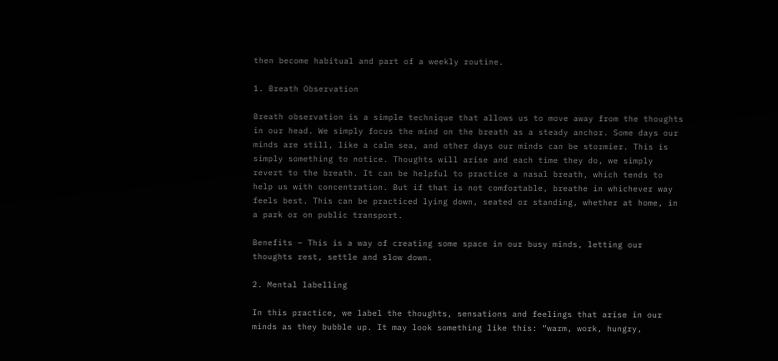then become habitual and part of a weekly routine.

1. Breath Observation

Breath observation is a simple technique that allows us to move away from the thoughts in our head. We simply focus the mind on the breath as a steady anchor. Some days our minds are still, like a calm sea, and other days our minds can be stormier. This is simply something to notice. Thoughts will arise and each time they do, we simply revert to the breath. It can be helpful to practice a nasal breath, which tends to help us with concentration. But if that is not comfortable, breathe in whichever way feels best. This can be practiced lying down, seated or standing, whether at home, in a park or on public transport.

Benefits – This is a way of creating some space in our busy minds, letting our thoughts rest, settle and slow down.

2. Mental labelling

In this practice, we label the thoughts, sensations and feelings that arise in our minds as they bubble up. It may look something like this: “warm, work, hungry,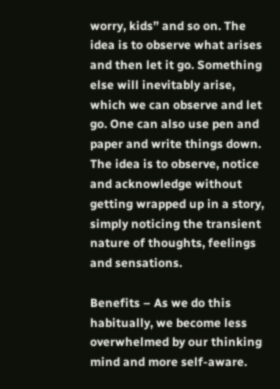worry, kids” and so on. The idea is to observe what arises and then let it go. Something else will inevitably arise, which we can observe and let go. One can also use pen and paper and write things down. The idea is to observe, notice and acknowledge without getting wrapped up in a story, simply noticing the transient nature of thoughts, feelings and sensations.

Benefits – As we do this habitually, we become less overwhelmed by our thinking mind and more self-aware.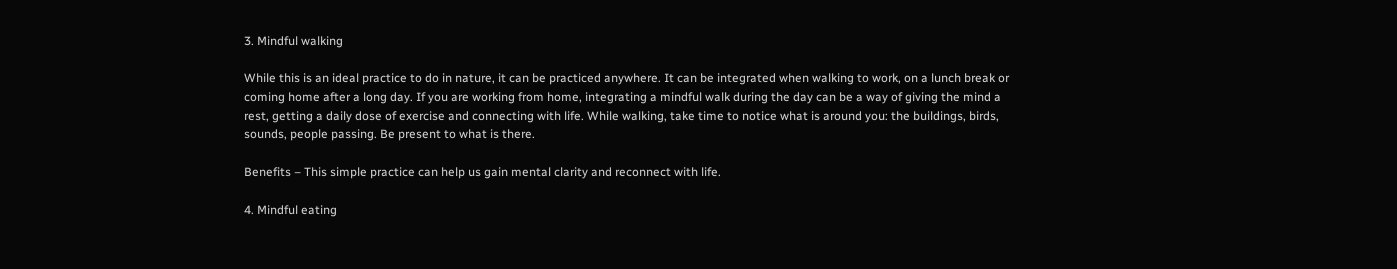3. Mindful walking

While this is an ideal practice to do in nature, it can be practiced anywhere. It can be integrated when walking to work, on a lunch break or coming home after a long day. If you are working from home, integrating a mindful walk during the day can be a way of giving the mind a rest, getting a daily dose of exercise and connecting with life. While walking, take time to notice what is around you: the buildings, birds, sounds, people passing. Be present to what is there.

Benefits – This simple practice can help us gain mental clarity and reconnect with life.

4. Mindful eating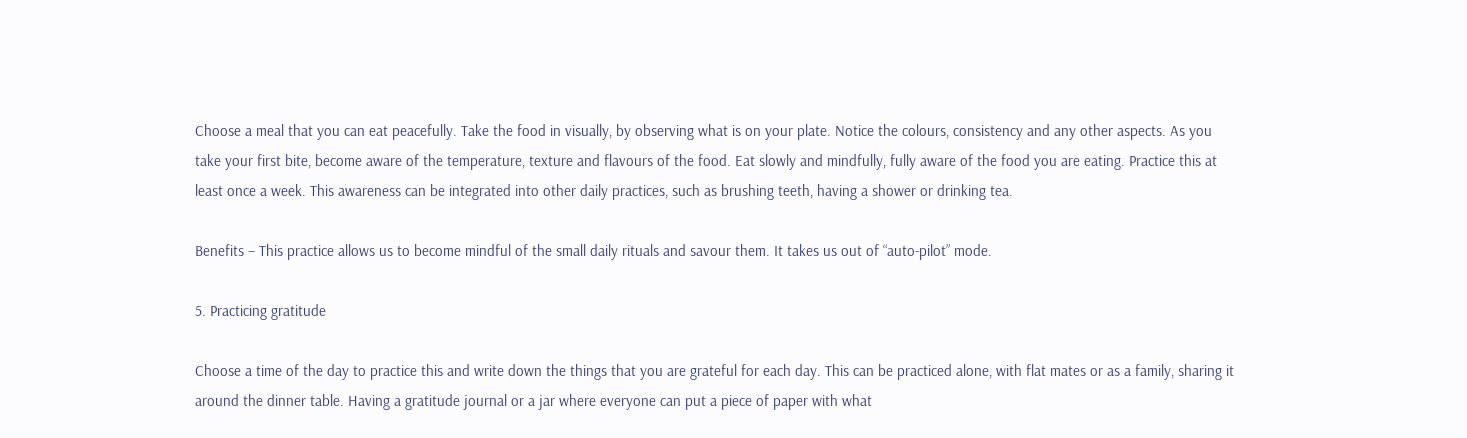Choose a meal that you can eat peacefully. Take the food in visually, by observing what is on your plate. Notice the colours, consistency and any other aspects. As you take your first bite, become aware of the temperature, texture and flavours of the food. Eat slowly and mindfully, fully aware of the food you are eating. Practice this at least once a week. This awareness can be integrated into other daily practices, such as brushing teeth, having a shower or drinking tea.

Benefits – This practice allows us to become mindful of the small daily rituals and savour them. It takes us out of “auto-pilot” mode.

5. Practicing gratitude

Choose a time of the day to practice this and write down the things that you are grateful for each day. This can be practiced alone, with flat mates or as a family, sharing it around the dinner table. Having a gratitude journal or a jar where everyone can put a piece of paper with what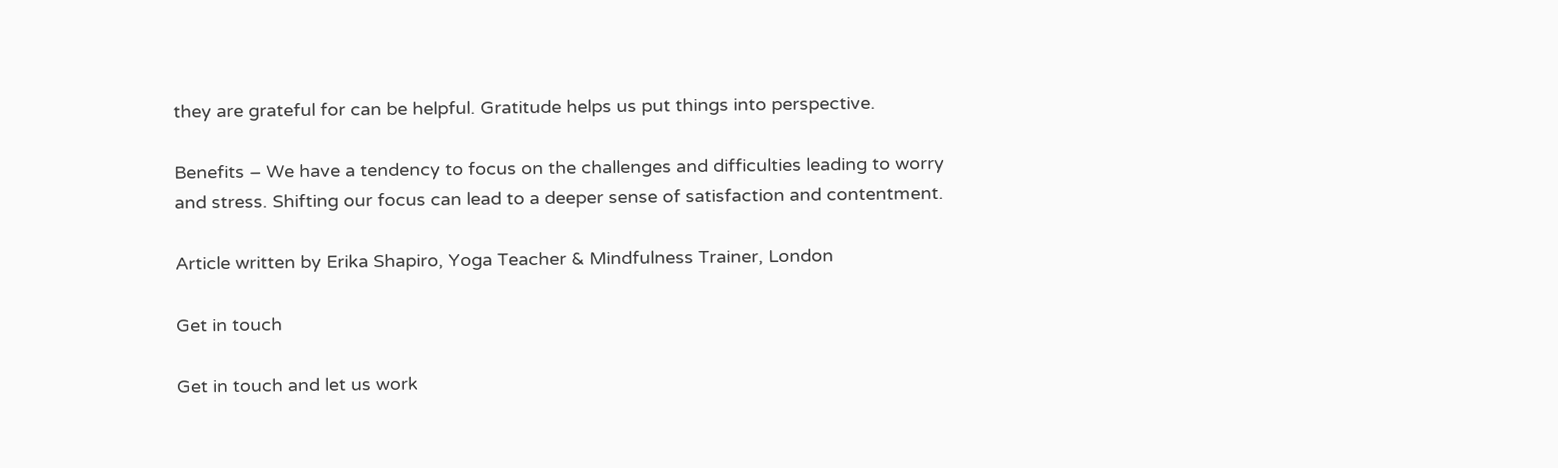they are grateful for can be helpful. Gratitude helps us put things into perspective.

Benefits – We have a tendency to focus on the challenges and difficulties leading to worry and stress. Shifting our focus can lead to a deeper sense of satisfaction and contentment.

Article written by Erika Shapiro, Yoga Teacher & Mindfulness Trainer, London

Get in touch

Get in touch and let us work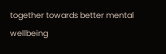together towards better mental wellbeing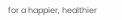for a happier, healthier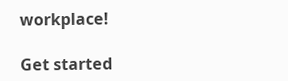workplace!

Get started